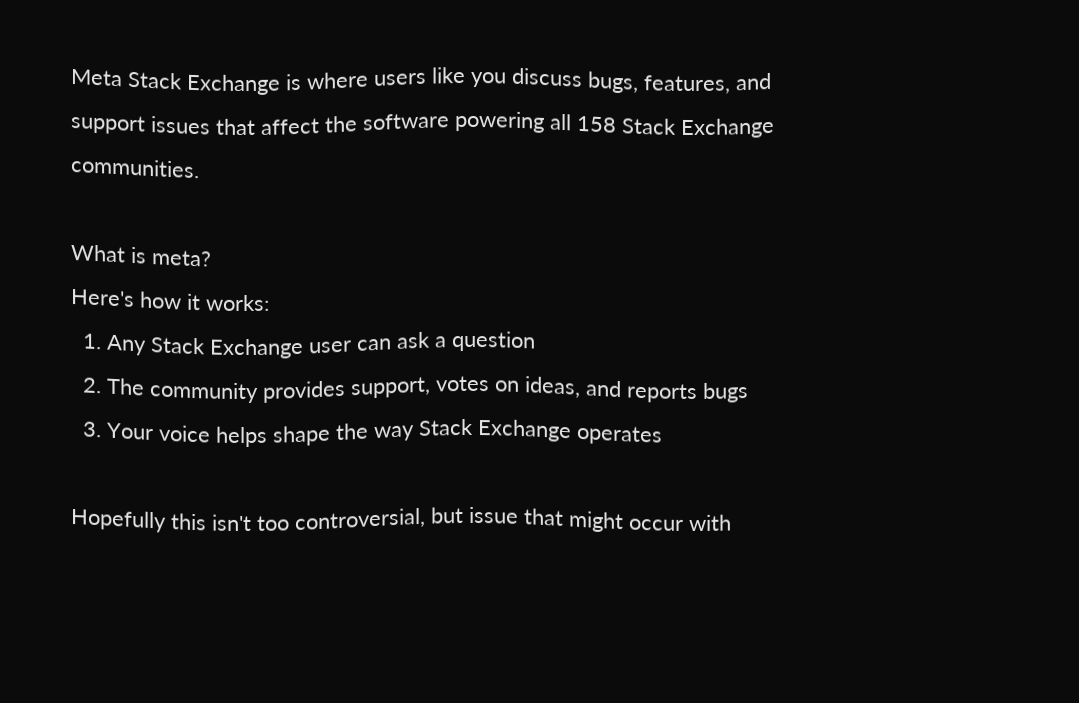Meta Stack Exchange is where users like you discuss bugs, features, and support issues that affect the software powering all 158 Stack Exchange communities.

What is meta?
Here's how it works:
  1. Any Stack Exchange user can ask a question
  2. The community provides support, votes on ideas, and reports bugs
  3. Your voice helps shape the way Stack Exchange operates

Hopefully this isn't too controversial, but issue that might occur with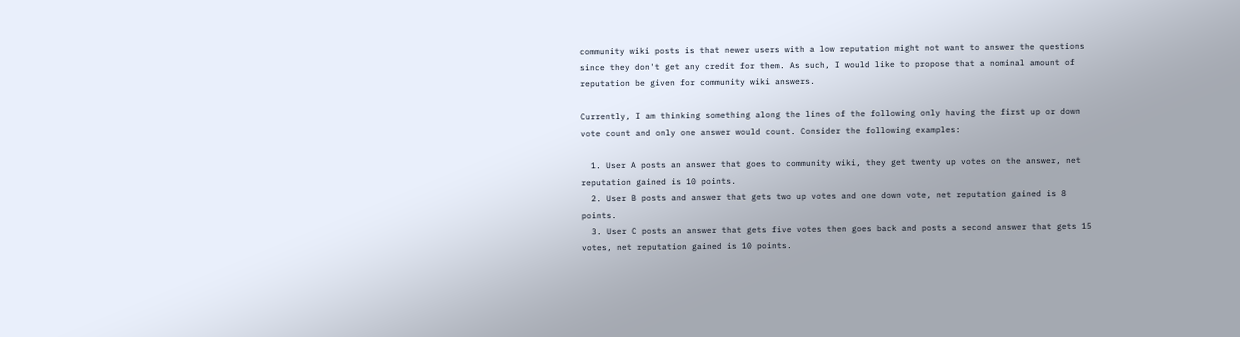community wiki posts is that newer users with a low reputation might not want to answer the questions since they don't get any credit for them. As such, I would like to propose that a nominal amount of reputation be given for community wiki answers.

Currently, I am thinking something along the lines of the following only having the first up or down vote count and only one answer would count. Consider the following examples:

  1. User A posts an answer that goes to community wiki, they get twenty up votes on the answer, net reputation gained is 10 points.
  2. User B posts and answer that gets two up votes and one down vote, net reputation gained is 8 points.
  3. User C posts an answer that gets five votes then goes back and posts a second answer that gets 15 votes, net reputation gained is 10 points.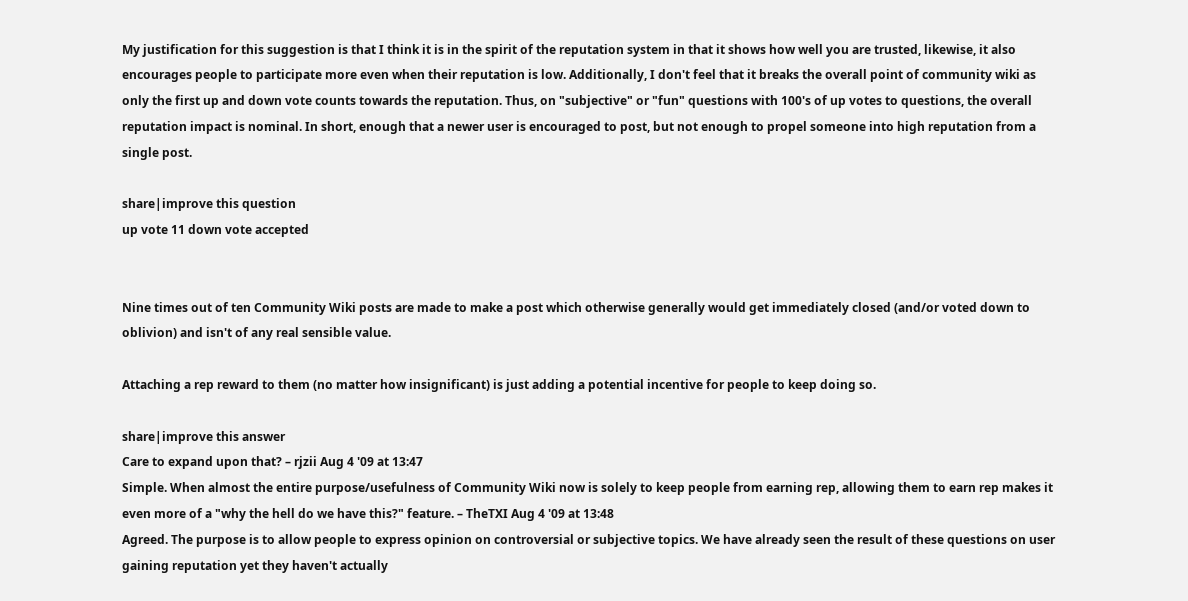My justification for this suggestion is that I think it is in the spirit of the reputation system in that it shows how well you are trusted, likewise, it also encourages people to participate more even when their reputation is low. Additionally, I don't feel that it breaks the overall point of community wiki as only the first up and down vote counts towards the reputation. Thus, on "subjective" or "fun" questions with 100's of up votes to questions, the overall reputation impact is nominal. In short, enough that a newer user is encouraged to post, but not enough to propel someone into high reputation from a single post.

share|improve this question
up vote 11 down vote accepted


Nine times out of ten Community Wiki posts are made to make a post which otherwise generally would get immediately closed (and/or voted down to oblivion) and isn't of any real sensible value.

Attaching a rep reward to them (no matter how insignificant) is just adding a potential incentive for people to keep doing so.

share|improve this answer
Care to expand upon that? – rjzii Aug 4 '09 at 13:47
Simple. When almost the entire purpose/usefulness of Community Wiki now is solely to keep people from earning rep, allowing them to earn rep makes it even more of a "why the hell do we have this?" feature. – TheTXI Aug 4 '09 at 13:48
Agreed. The purpose is to allow people to express opinion on controversial or subjective topics. We have already seen the result of these questions on user gaining reputation yet they haven't actually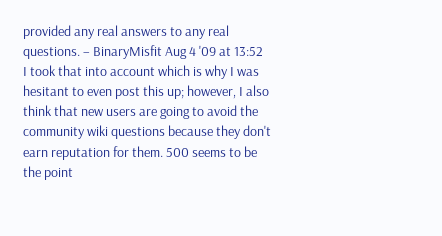provided any real answers to any real questions. – BinaryMisfit Aug 4 '09 at 13:52
I took that into account which is why I was hesitant to even post this up; however, I also think that new users are going to avoid the community wiki questions because they don't earn reputation for them. 500 seems to be the point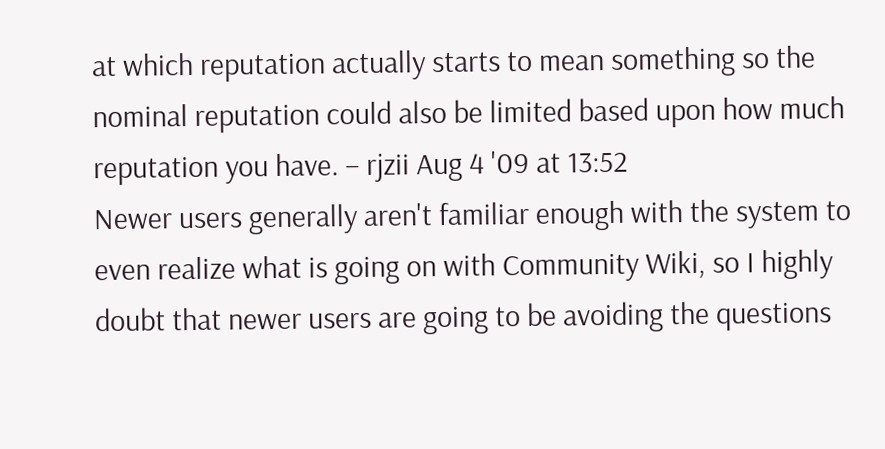at which reputation actually starts to mean something so the nominal reputation could also be limited based upon how much reputation you have. – rjzii Aug 4 '09 at 13:52
Newer users generally aren't familiar enough with the system to even realize what is going on with Community Wiki, so I highly doubt that newer users are going to be avoiding the questions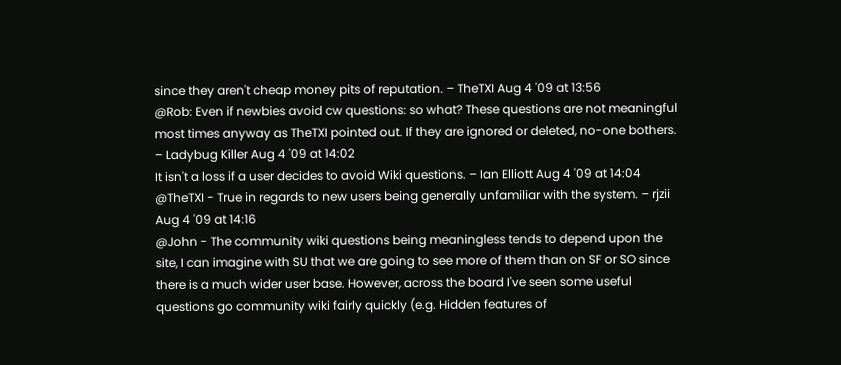since they aren't cheap money pits of reputation. – TheTXI Aug 4 '09 at 13:56
@Rob: Even if newbies avoid cw questions: so what? These questions are not meaningful most times anyway as TheTXI pointed out. If they are ignored or deleted, no-one bothers. – Ladybug Killer Aug 4 '09 at 14:02
It isn't a loss if a user decides to avoid Wiki questions. – Ian Elliott Aug 4 '09 at 14:04
@TheTXI - True in regards to new users being generally unfamiliar with the system. – rjzii Aug 4 '09 at 14:16
@John - The community wiki questions being meaningless tends to depend upon the site, I can imagine with SU that we are going to see more of them than on SF or SO since there is a much wider user base. However, across the board I've seen some useful questions go community wiki fairly quickly (e.g. Hidden features of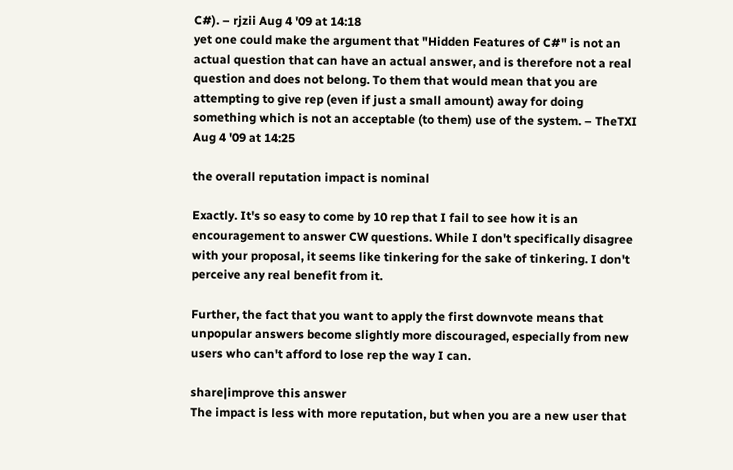C#). – rjzii Aug 4 '09 at 14:18
yet one could make the argument that "Hidden Features of C#" is not an actual question that can have an actual answer, and is therefore not a real question and does not belong. To them that would mean that you are attempting to give rep (even if just a small amount) away for doing something which is not an acceptable (to them) use of the system. – TheTXI Aug 4 '09 at 14:25

the overall reputation impact is nominal

Exactly. It's so easy to come by 10 rep that I fail to see how it is an encouragement to answer CW questions. While I don't specifically disagree with your proposal, it seems like tinkering for the sake of tinkering. I don't perceive any real benefit from it.

Further, the fact that you want to apply the first downvote means that unpopular answers become slightly more discouraged, especially from new users who can't afford to lose rep the way I can.

share|improve this answer
The impact is less with more reputation, but when you are a new user that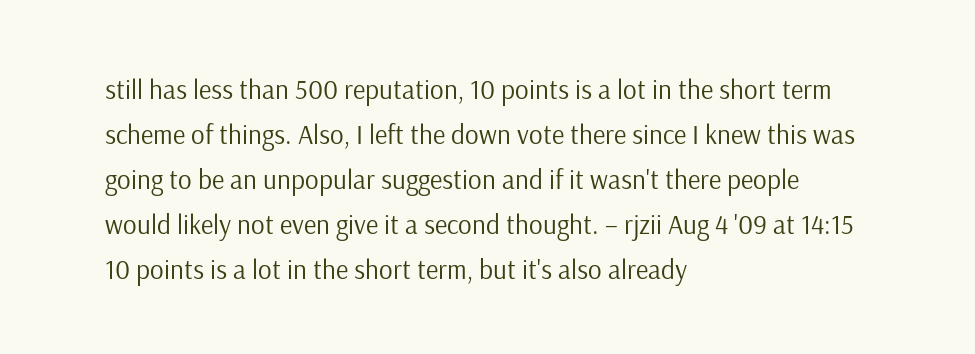still has less than 500 reputation, 10 points is a lot in the short term scheme of things. Also, I left the down vote there since I knew this was going to be an unpopular suggestion and if it wasn't there people would likely not even give it a second thought. – rjzii Aug 4 '09 at 14:15
10 points is a lot in the short term, but it's also already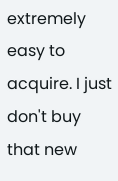extremely easy to acquire. I just don't buy that new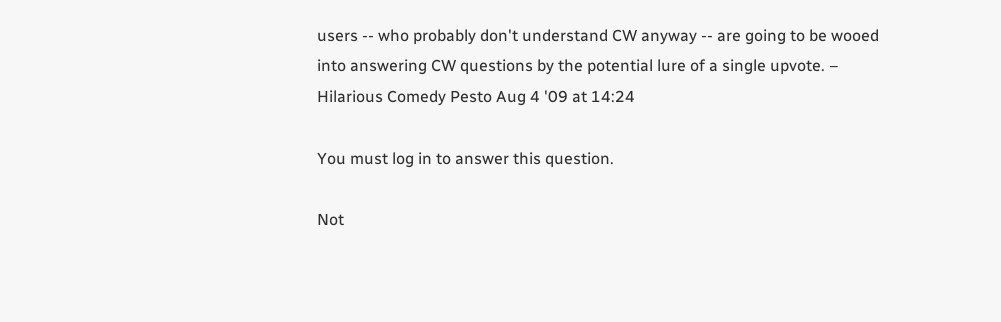users -- who probably don't understand CW anyway -- are going to be wooed into answering CW questions by the potential lure of a single upvote. – Hilarious Comedy Pesto Aug 4 '09 at 14:24

You must log in to answer this question.

Not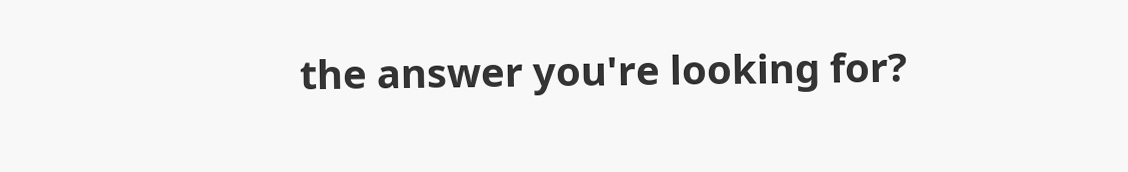the answer you're looking for?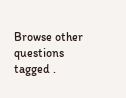Browse other questions tagged .